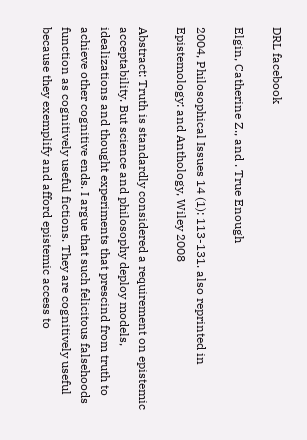DRL facebook

Elgin, Catherine Z., and . True Enough

2004, Philosophical Issues 14 (1): 113-131. also reprinted in Epistemology: and Anthology, Wiley 2008

Abstract: Truth is standardly considered a requirement on epistemic acceptability. But science and philosophy deploy models, idealizations and thought experiments that prescind from truth to achieve other cognitive ends. I argue that such felicitous falsehoods function as cognitively useful fictions. They are cognitively useful because they exemplify and afford epistemic access to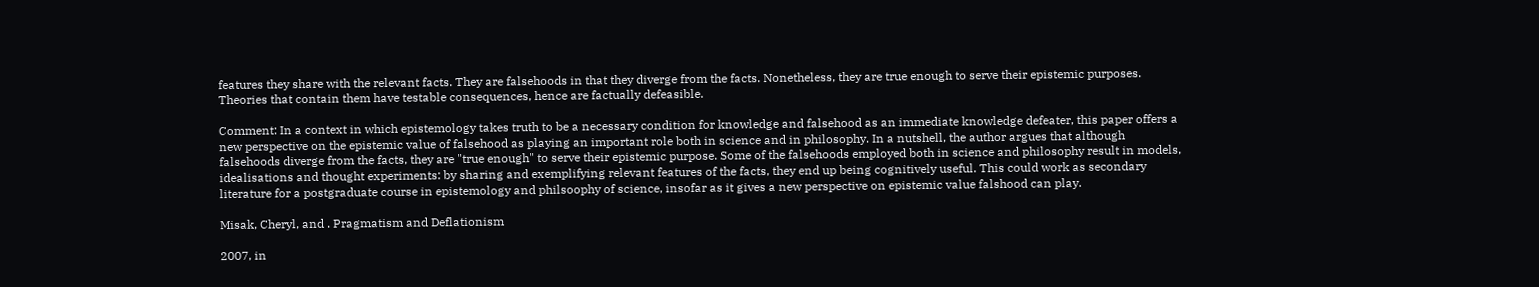features they share with the relevant facts. They are falsehoods in that they diverge from the facts. Nonetheless, they are true enough to serve their epistemic purposes. Theories that contain them have testable consequences, hence are factually defeasible.

Comment: In a context in which epistemology takes truth to be a necessary condition for knowledge and falsehood as an immediate knowledge defeater, this paper offers a new perspective on the epistemic value of falsehood as playing an important role both in science and in philosophy. In a nutshell, the author argues that although falsehoods diverge from the facts, they are "true enough" to serve their epistemic purpose. Some of the falsehoods employed both in science and philosophy result in models, idealisations and thought experiments: by sharing and exemplifying relevant features of the facts, they end up being cognitively useful. This could work as secondary literature for a postgraduate course in epistemology and philsoophy of science, insofar as it gives a new perspective on epistemic value falshood can play.

Misak, Cheryl, and . Pragmatism and Deflationism

2007, in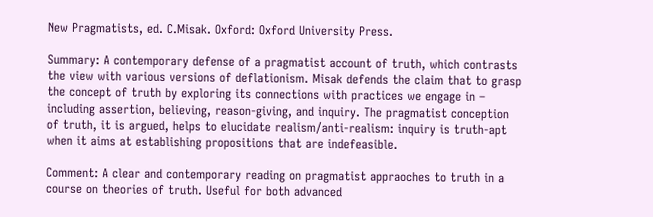New Pragmatists, ed. C.Misak. Oxford: Oxford University Press.

Summary: A contemporary defense of a pragmatist account of truth, which contrasts the view with various versions of deflationism. Misak defends the claim that to grasp the concept of truth by exploring its connections with practices we engage in – including assertion, believing, reason-giving, and inquiry. The pragmatist conception of truth, it is argued, helps to elucidate realism/anti-realism: inquiry is truth-apt when it aims at establishing propositions that are indefeasible.

Comment: A clear and contemporary reading on pragmatist appraoches to truth in a course on theories of truth. Useful for both advanced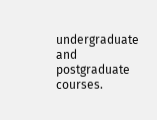undergraduate and postgraduate courses.